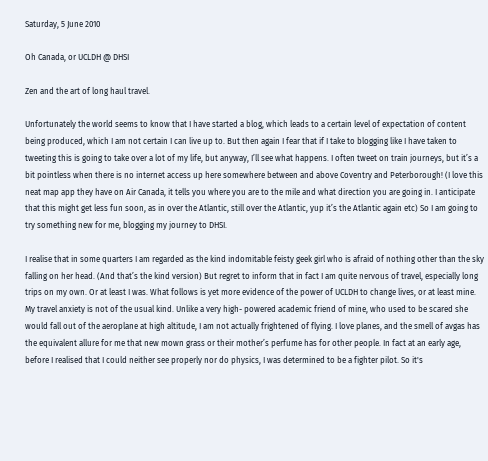Saturday, 5 June 2010

Oh Canada, or UCLDH @ DHSI

Zen and the art of long haul travel.

Unfortunately the world seems to know that I have started a blog, which leads to a certain level of expectation of content being produced, which I am not certain I can live up to. But then again I fear that if I take to blogging like I have taken to tweeting this is going to take over a lot of my life, but anyway, I’ll see what happens. I often tweet on train journeys, but it’s a bit pointless when there is no internet access up here somewhere between and above Coventry and Peterborough! (I love this neat map app they have on Air Canada, it tells you where you are to the mile and what direction you are going in. I anticipate that this might get less fun soon, as in over the Atlantic, still over the Atlantic, yup it’s the Atlantic again etc) So I am going to try something new for me, blogging my journey to DHSI.

I realise that in some quarters I am regarded as the kind indomitable feisty geek girl who is afraid of nothing other than the sky falling on her head. (And that’s the kind version) But regret to inform that in fact I am quite nervous of travel, especially long trips on my own. Or at least I was. What follows is yet more evidence of the power of UCLDH to change lives, or at least mine. My travel anxiety is not of the usual kind. Unlike a very high- powered academic friend of mine, who used to be scared she would fall out of the aeroplane at high altitude, I am not actually frightened of flying. I love planes, and the smell of avgas has the equivalent allure for me that new mown grass or their mother’s perfume has for other people. In fact at an early age, before I realised that I could neither see properly nor do physics, I was determined to be a fighter pilot. So it's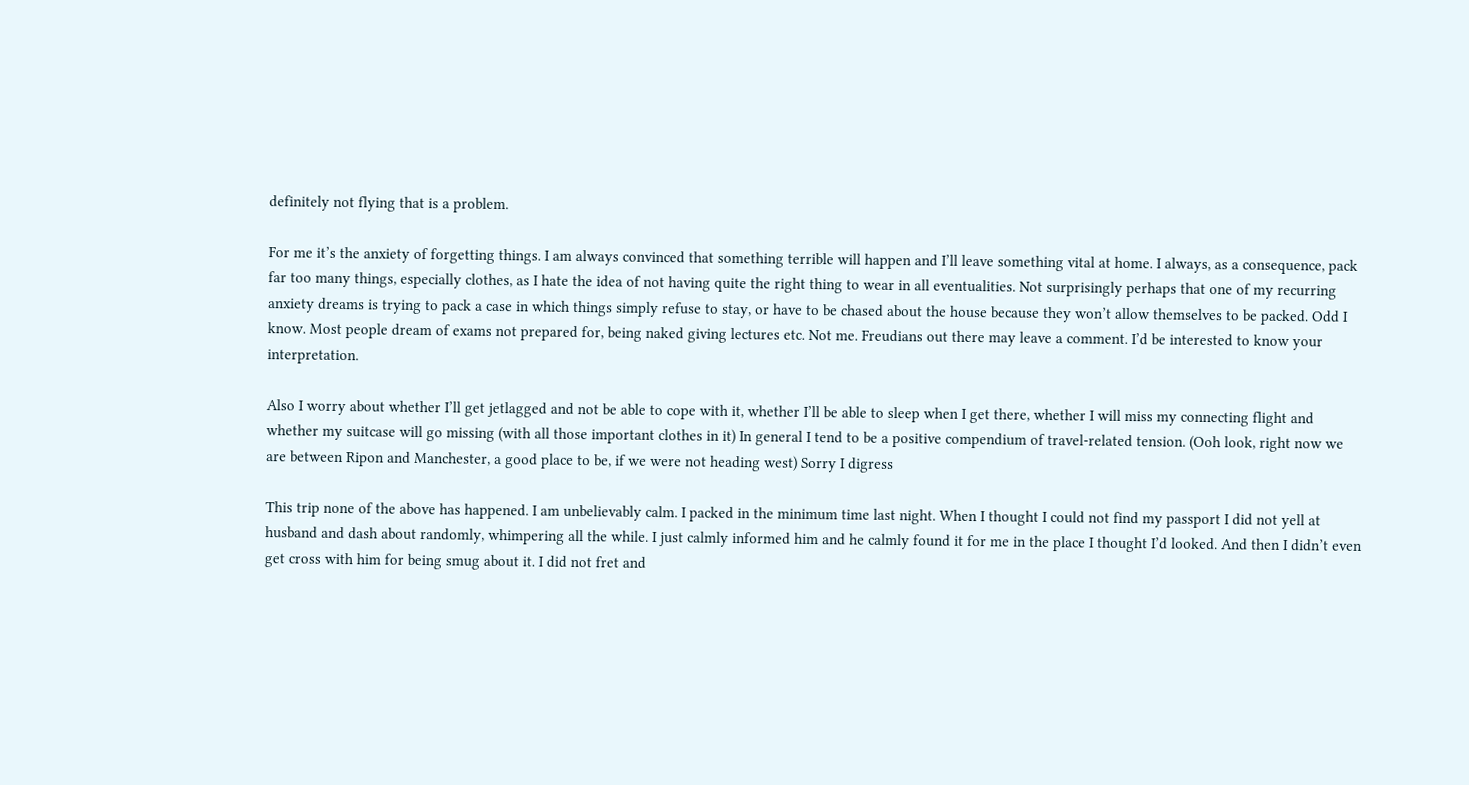definitely not flying that is a problem.

For me it’s the anxiety of forgetting things. I am always convinced that something terrible will happen and I’ll leave something vital at home. I always, as a consequence, pack far too many things, especially clothes, as I hate the idea of not having quite the right thing to wear in all eventualities. Not surprisingly perhaps that one of my recurring anxiety dreams is trying to pack a case in which things simply refuse to stay, or have to be chased about the house because they won’t allow themselves to be packed. Odd I know. Most people dream of exams not prepared for, being naked giving lectures etc. Not me. Freudians out there may leave a comment. I’d be interested to know your interpretation.

Also I worry about whether I’ll get jetlagged and not be able to cope with it, whether I’ll be able to sleep when I get there, whether I will miss my connecting flight and whether my suitcase will go missing (with all those important clothes in it) In general I tend to be a positive compendium of travel-related tension. (Ooh look, right now we are between Ripon and Manchester, a good place to be, if we were not heading west) Sorry I digress

This trip none of the above has happened. I am unbelievably calm. I packed in the minimum time last night. When I thought I could not find my passport I did not yell at husband and dash about randomly, whimpering all the while. I just calmly informed him and he calmly found it for me in the place I thought I’d looked. And then I didn’t even get cross with him for being smug about it. I did not fret and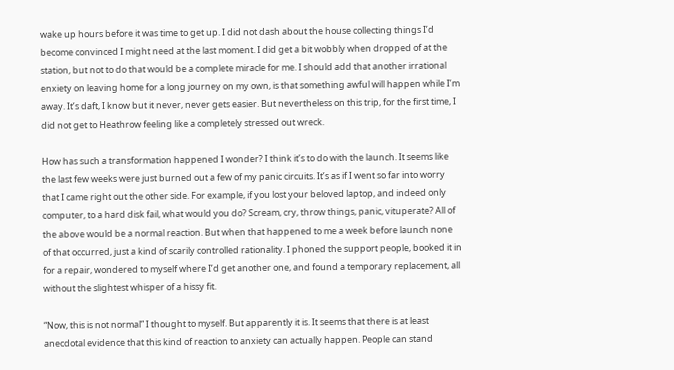wake up hours before it was time to get up. I did not dash about the house collecting things I’d become convinced I might need at the last moment. I did get a bit wobbly when dropped of at the station, but not to do that would be a complete miracle for me. I should add that another irrational enxiety on leaving home for a long journey on my own, is that something awful will happen while I’m away. It’s daft, I know but it never, never gets easier. But nevertheless on this trip, for the first time, I did not get to Heathrow feeling like a completely stressed out wreck.

How has such a transformation happened I wonder? I think it’s to do with the launch. It seems like the last few weeks were just burned out a few of my panic circuits. It’s as if I went so far into worry that I came right out the other side. For example, if you lost your beloved laptop, and indeed only computer, to a hard disk fail, what would you do? Scream, cry, throw things, panic, vituperate? All of the above would be a normal reaction. But when that happened to me a week before launch none of that occurred, just a kind of scarily controlled rationality. I phoned the support people, booked it in for a repair, wondered to myself where I’d get another one, and found a temporary replacement, all without the slightest whisper of a hissy fit.

“Now, this is not normal” I thought to myself. But apparently it is. It seems that there is at least anecdotal evidence that this kind of reaction to anxiety can actually happen. People can stand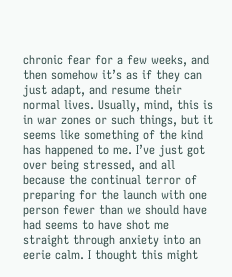chronic fear for a few weeks, and then somehow it’s as if they can just adapt, and resume their normal lives. Usually, mind, this is in war zones or such things, but it seems like something of the kind has happened to me. I’ve just got over being stressed, and all because the continual terror of preparing for the launch with one person fewer than we should have had seems to have shot me straight through anxiety into an eerie calm. I thought this might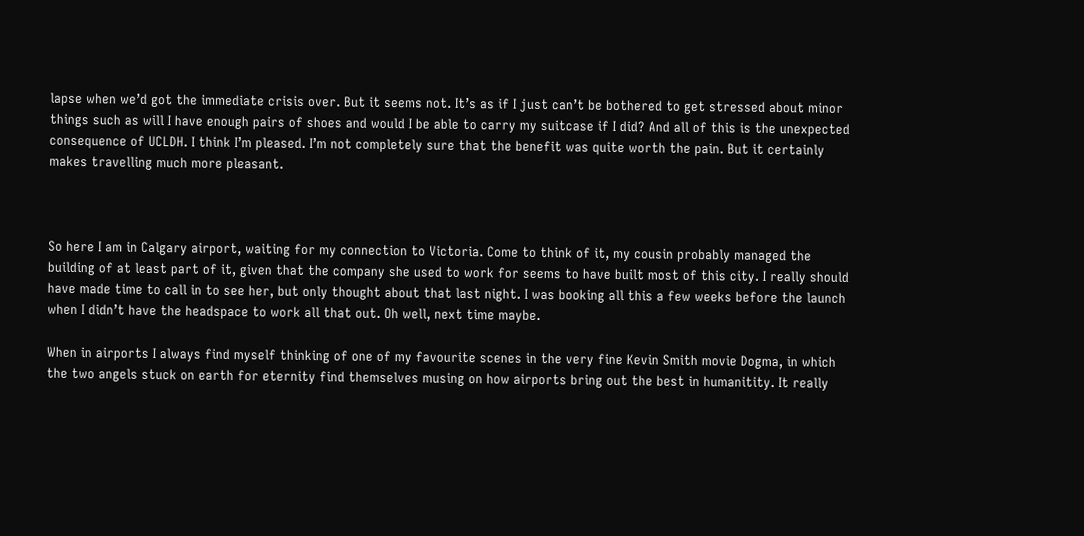lapse when we’d got the immediate crisis over. But it seems not. It’s as if I just can’t be bothered to get stressed about minor things such as will I have enough pairs of shoes and would I be able to carry my suitcase if I did? And all of this is the unexpected consequence of UCLDH. I think I’m pleased. I’m not completely sure that the benefit was quite worth the pain. But it certainly makes travelling much more pleasant.



So here I am in Calgary airport, waiting for my connection to Victoria. Come to think of it, my cousin probably managed the building of at least part of it, given that the company she used to work for seems to have built most of this city. I really should have made time to call in to see her, but only thought about that last night. I was booking all this a few weeks before the launch when I didn’t have the headspace to work all that out. Oh well, next time maybe.

When in airports I always find myself thinking of one of my favourite scenes in the very fine Kevin Smith movie Dogma, in which the two angels stuck on earth for eternity find themselves musing on how airports bring out the best in humanitity. It really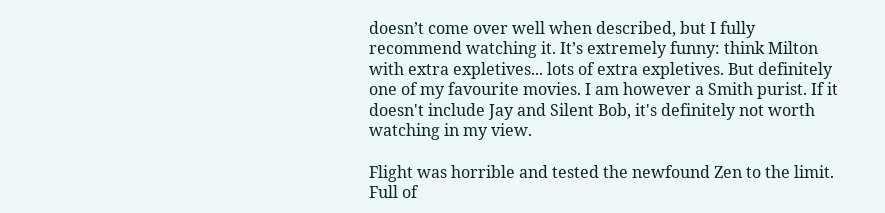doesn’t come over well when described, but I fully recommend watching it. It’s extremely funny: think Milton with extra expletives... lots of extra expletives. But definitely one of my favourite movies. I am however a Smith purist. If it doesn't include Jay and Silent Bob, it's definitely not worth watching in my view.

Flight was horrible and tested the newfound Zen to the limit. Full of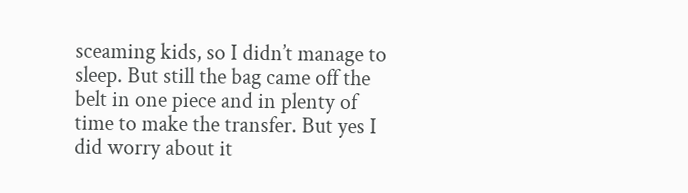sceaming kids, so I didn’t manage to sleep. But still the bag came off the belt in one piece and in plenty of time to make the transfer. But yes I did worry about it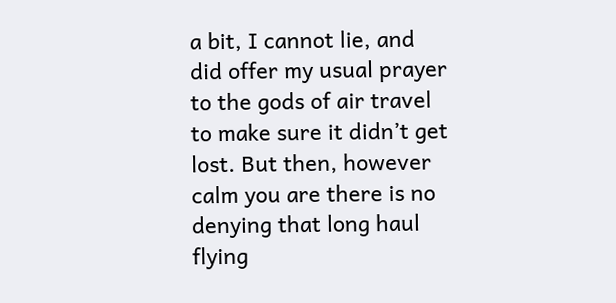a bit, I cannot lie, and did offer my usual prayer to the gods of air travel to make sure it didn’t get lost. But then, however calm you are there is no denying that long haul flying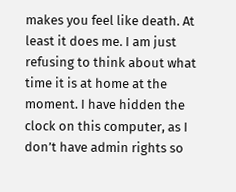makes you feel like death. At least it does me. I am just refusing to think about what time it is at home at the moment. I have hidden the clock on this computer, as I don’t have admin rights so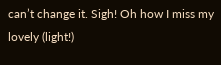can’t change it. Sigh! Oh how I miss my lovely (light!)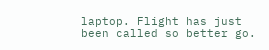laptop. Flight has just been called so better go.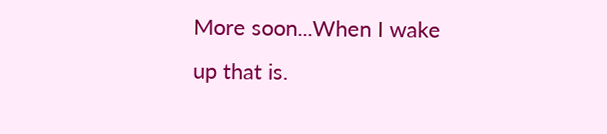More soon...When I wake up that is.